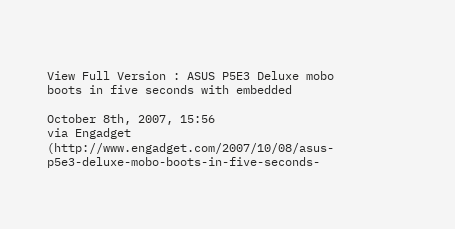View Full Version : ASUS P5E3 Deluxe mobo boots in five seconds with embedded

October 8th, 2007, 15:56
via Engadget (http://www.engadget.com/2007/10/08/asus-p5e3-deluxe-mobo-boots-in-five-seconds-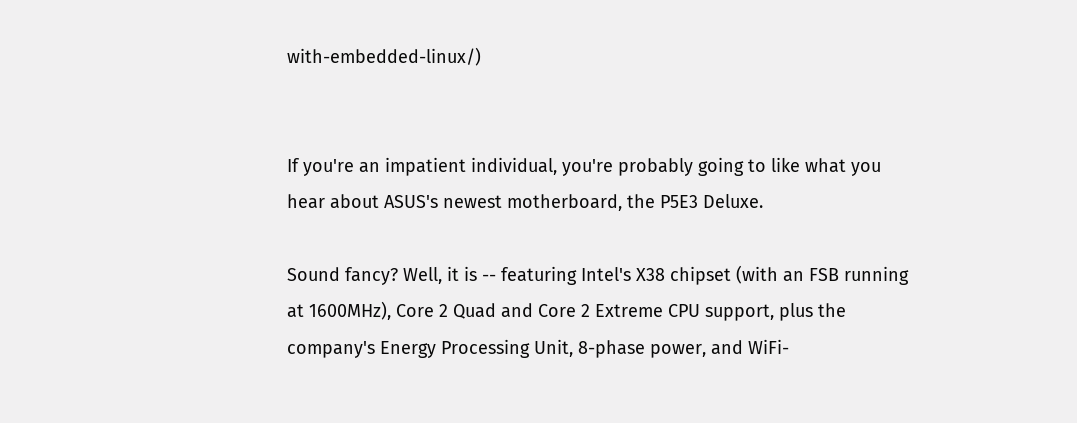with-embedded-linux/)


If you're an impatient individual, you're probably going to like what you hear about ASUS's newest motherboard, the P5E3 Deluxe.

Sound fancy? Well, it is -- featuring Intel's X38 chipset (with an FSB running at 1600MHz), Core 2 Quad and Core 2 Extreme CPU support, plus the company's Energy Processing Unit, 8-phase power, and WiFi-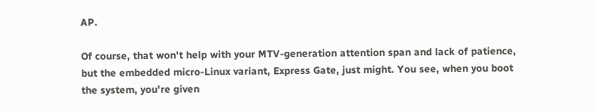AP.

Of course, that won't help with your MTV-generation attention span and lack of patience, but the embedded micro-Linux variant, Express Gate, just might. You see, when you boot the system, you're given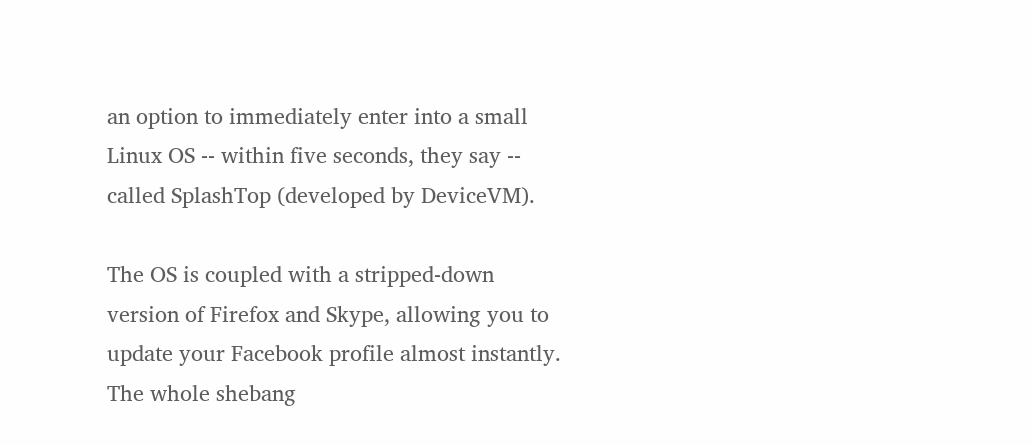an option to immediately enter into a small Linux OS -- within five seconds, they say -- called SplashTop (developed by DeviceVM).

The OS is coupled with a stripped-down version of Firefox and Skype, allowing you to update your Facebook profile almost instantly. The whole shebang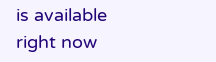is available right now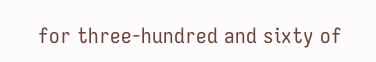for three-hundred and sixty of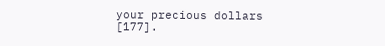your precious dollars [177].